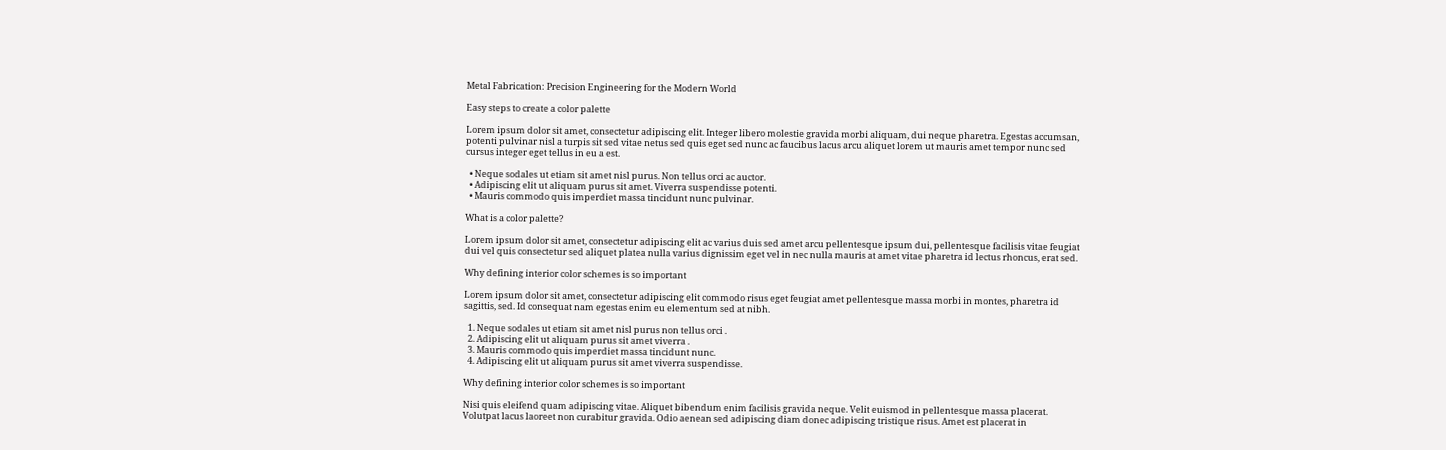Metal Fabrication: Precision Engineering for the Modern World

Easy steps to create a color palette

Lorem ipsum dolor sit amet, consectetur adipiscing elit. Integer libero molestie gravida morbi aliquam, dui neque pharetra. Egestas accumsan, potenti pulvinar nisl a turpis sit sed vitae netus sed quis eget sed nunc ac faucibus lacus arcu aliquet lorem ut mauris amet tempor nunc sed cursus integer eget tellus in eu a est.

  • Neque sodales ut etiam sit amet nisl purus. Non tellus orci ac auctor.
  • Adipiscing elit ut aliquam purus sit amet. Viverra suspendisse potenti.
  • Mauris commodo quis imperdiet massa tincidunt nunc pulvinar.

What is a color palette?

Lorem ipsum dolor sit amet, consectetur adipiscing elit ac varius duis sed amet arcu pellentesque ipsum dui, pellentesque facilisis vitae feugiat dui vel quis consectetur sed aliquet platea nulla varius dignissim eget vel in nec nulla mauris at amet vitae pharetra id lectus rhoncus, erat sed.

Why defining interior color schemes is so important

Lorem ipsum dolor sit amet, consectetur adipiscing elit commodo risus eget feugiat amet pellentesque massa morbi in montes, pharetra id sagittis, sed. Id consequat nam egestas enim eu elementum sed at nibh.

  1. Neque sodales ut etiam sit amet nisl purus non tellus orci .
  2. Adipiscing elit ut aliquam purus sit amet viverra .
  3. Mauris commodo quis imperdiet massa tincidunt nunc.
  4. Adipiscing elit ut aliquam purus sit amet viverra suspendisse.

Why defining interior color schemes is so important

Nisi quis eleifend quam adipiscing vitae. Aliquet bibendum enim facilisis gravida neque. Velit euismod in pellentesque massa placerat. Volutpat lacus laoreet non curabitur gravida. Odio aenean sed adipiscing diam donec adipiscing tristique risus. Amet est placerat in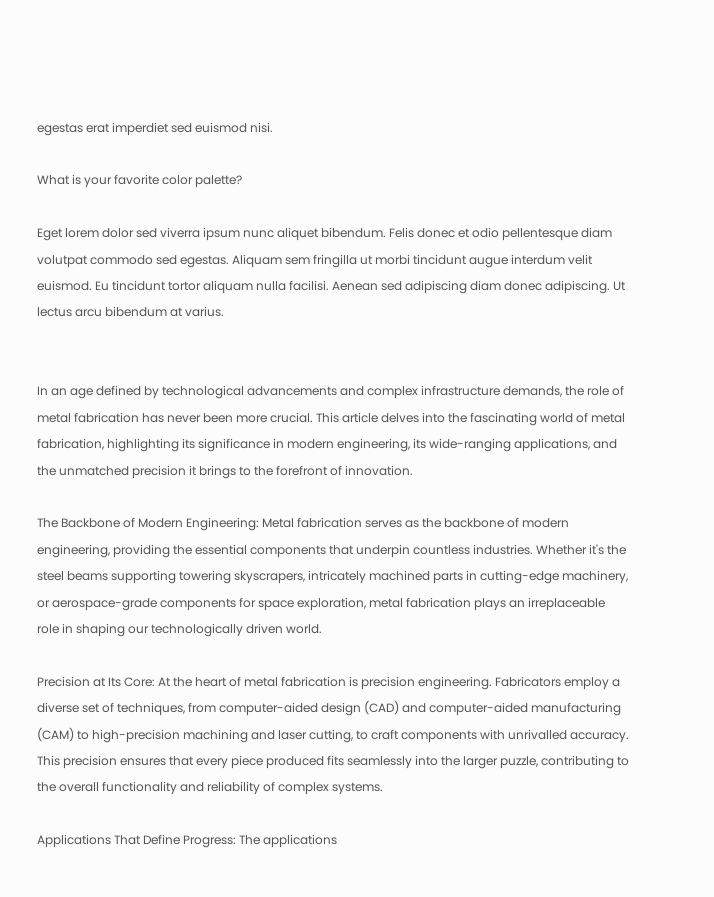egestas erat imperdiet sed euismod nisi.

What is your favorite color palette?

Eget lorem dolor sed viverra ipsum nunc aliquet bibendum. Felis donec et odio pellentesque diam volutpat commodo sed egestas. Aliquam sem fringilla ut morbi tincidunt augue interdum velit euismod. Eu tincidunt tortor aliquam nulla facilisi. Aenean sed adipiscing diam donec adipiscing. Ut lectus arcu bibendum at varius.


In an age defined by technological advancements and complex infrastructure demands, the role of metal fabrication has never been more crucial. This article delves into the fascinating world of metal fabrication, highlighting its significance in modern engineering, its wide-ranging applications, and the unmatched precision it brings to the forefront of innovation.

The Backbone of Modern Engineering: Metal fabrication serves as the backbone of modern engineering, providing the essential components that underpin countless industries. Whether it's the steel beams supporting towering skyscrapers, intricately machined parts in cutting-edge machinery, or aerospace-grade components for space exploration, metal fabrication plays an irreplaceable role in shaping our technologically driven world.

Precision at Its Core: At the heart of metal fabrication is precision engineering. Fabricators employ a diverse set of techniques, from computer-aided design (CAD) and computer-aided manufacturing (CAM) to high-precision machining and laser cutting, to craft components with unrivalled accuracy. This precision ensures that every piece produced fits seamlessly into the larger puzzle, contributing to the overall functionality and reliability of complex systems.

Applications That Define Progress: The applications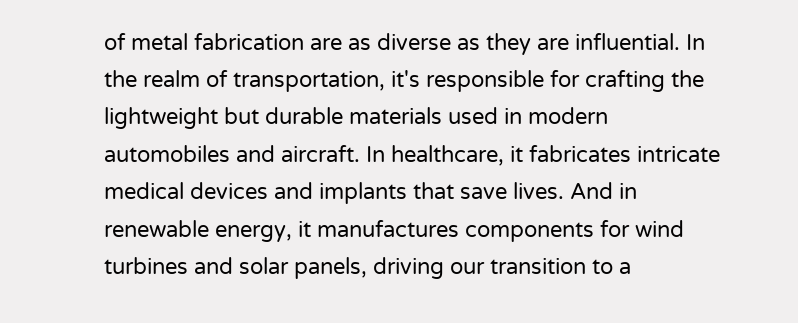of metal fabrication are as diverse as they are influential. In the realm of transportation, it's responsible for crafting the lightweight but durable materials used in modern automobiles and aircraft. In healthcare, it fabricates intricate medical devices and implants that save lives. And in renewable energy, it manufactures components for wind turbines and solar panels, driving our transition to a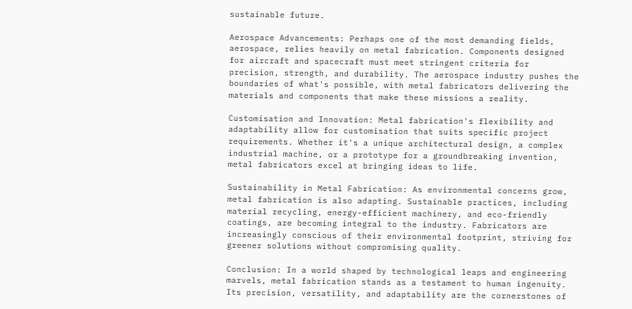sustainable future.

Aerospace Advancements: Perhaps one of the most demanding fields, aerospace, relies heavily on metal fabrication. Components designed for aircraft and spacecraft must meet stringent criteria for precision, strength, and durability. The aerospace industry pushes the boundaries of what's possible, with metal fabricators delivering the materials and components that make these missions a reality.

Customisation and Innovation: Metal fabrication's flexibility and adaptability allow for customisation that suits specific project requirements. Whether it's a unique architectural design, a complex industrial machine, or a prototype for a groundbreaking invention, metal fabricators excel at bringing ideas to life.

Sustainability in Metal Fabrication: As environmental concerns grow, metal fabrication is also adapting. Sustainable practices, including material recycling, energy-efficient machinery, and eco-friendly coatings, are becoming integral to the industry. Fabricators are increasingly conscious of their environmental footprint, striving for greener solutions without compromising quality.

Conclusion: In a world shaped by technological leaps and engineering marvels, metal fabrication stands as a testament to human ingenuity. Its precision, versatility, and adaptability are the cornerstones of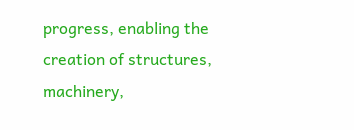progress, enabling the creation of structures, machinery,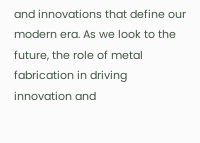and innovations that define our modern era. As we look to the future, the role of metal fabrication in driving innovation and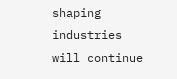shaping industries will continue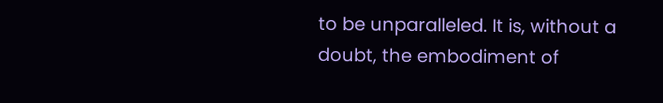to be unparalleled. It is, without a doubt, the embodiment of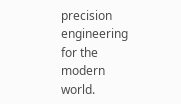precision engineering for the modern world.